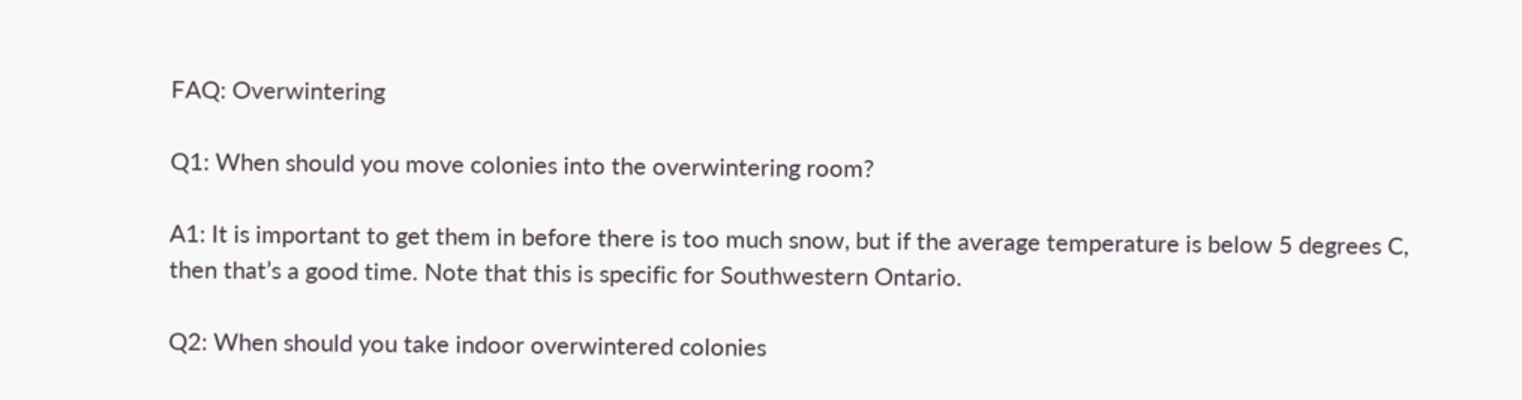FAQ: Overwintering

Q1: When should you move colonies into the overwintering room?

A1: It is important to get them in before there is too much snow, but if the average temperature is below 5 degrees C, then that’s a good time. Note that this is specific for Southwestern Ontario.

Q2: When should you take indoor overwintered colonies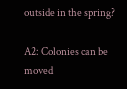outside in the spring?

A2: Colonies can be moved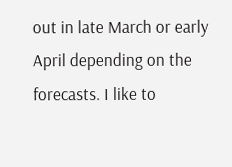out in late March or early April depending on the forecasts. I like to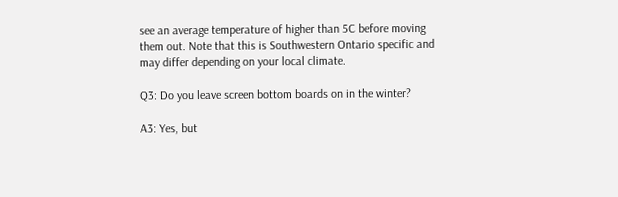see an average temperature of higher than 5C before moving them out. Note that this is Southwestern Ontario specific and may differ depending on your local climate.

Q3: Do you leave screen bottom boards on in the winter?

A3: Yes, but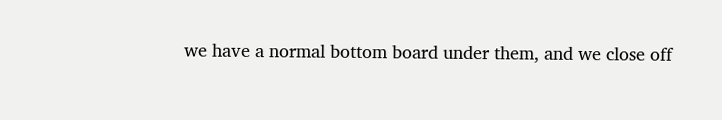we have a normal bottom board under them, and we close off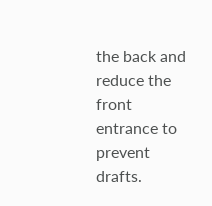the back and reduce the front entrance to prevent drafts.